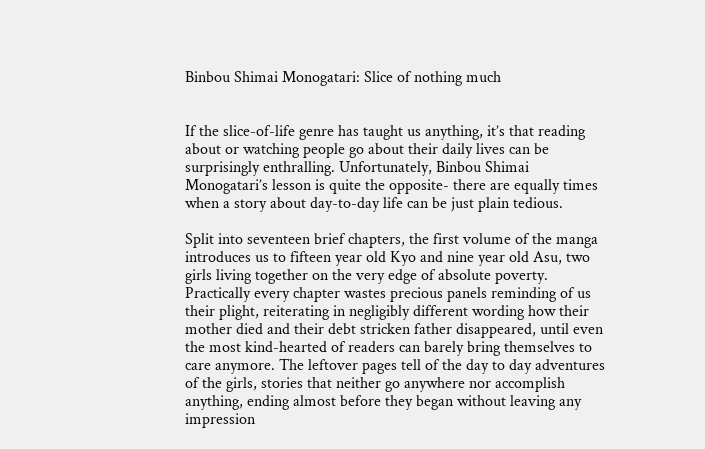Binbou Shimai Monogatari: Slice of nothing much


If the slice-of-life genre has taught us anything, it’s that reading about or watching people go about their daily lives can be surprisingly enthralling. Unfortunately, Binbou Shimai Monogatari’s lesson is quite the opposite- there are equally times when a story about day-to-day life can be just plain tedious.

Split into seventeen brief chapters, the first volume of the manga introduces us to fifteen year old Kyo and nine year old Asu, two girls living together on the very edge of absolute poverty. Practically every chapter wastes precious panels reminding of us their plight, reiterating in negligibly different wording how their mother died and their debt stricken father disappeared, until even the most kind-hearted of readers can barely bring themselves to care anymore. The leftover pages tell of the day to day adventures of the girls, stories that neither go anywhere nor accomplish anything, ending almost before they began without leaving any impression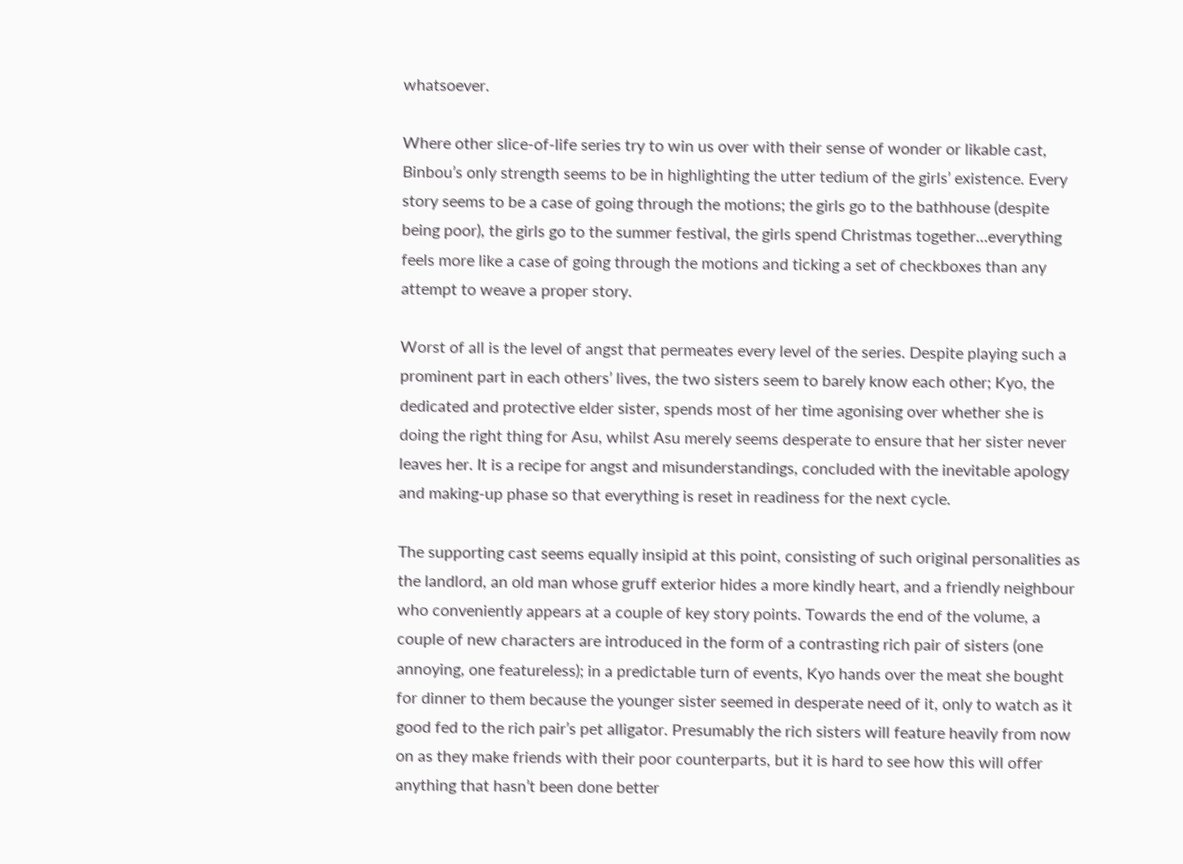whatsoever.

Where other slice-of-life series try to win us over with their sense of wonder or likable cast, Binbou’s only strength seems to be in highlighting the utter tedium of the girls’ existence. Every story seems to be a case of going through the motions; the girls go to the bathhouse (despite being poor), the girls go to the summer festival, the girls spend Christmas together…everything feels more like a case of going through the motions and ticking a set of checkboxes than any attempt to weave a proper story.

Worst of all is the level of angst that permeates every level of the series. Despite playing such a prominent part in each others’ lives, the two sisters seem to barely know each other; Kyo, the dedicated and protective elder sister, spends most of her time agonising over whether she is doing the right thing for Asu, whilst Asu merely seems desperate to ensure that her sister never leaves her. It is a recipe for angst and misunderstandings, concluded with the inevitable apology and making-up phase so that everything is reset in readiness for the next cycle.

The supporting cast seems equally insipid at this point, consisting of such original personalities as the landlord, an old man whose gruff exterior hides a more kindly heart, and a friendly neighbour who conveniently appears at a couple of key story points. Towards the end of the volume, a couple of new characters are introduced in the form of a contrasting rich pair of sisters (one annoying, one featureless); in a predictable turn of events, Kyo hands over the meat she bought for dinner to them because the younger sister seemed in desperate need of it, only to watch as it good fed to the rich pair’s pet alligator. Presumably the rich sisters will feature heavily from now on as they make friends with their poor counterparts, but it is hard to see how this will offer anything that hasn’t been done better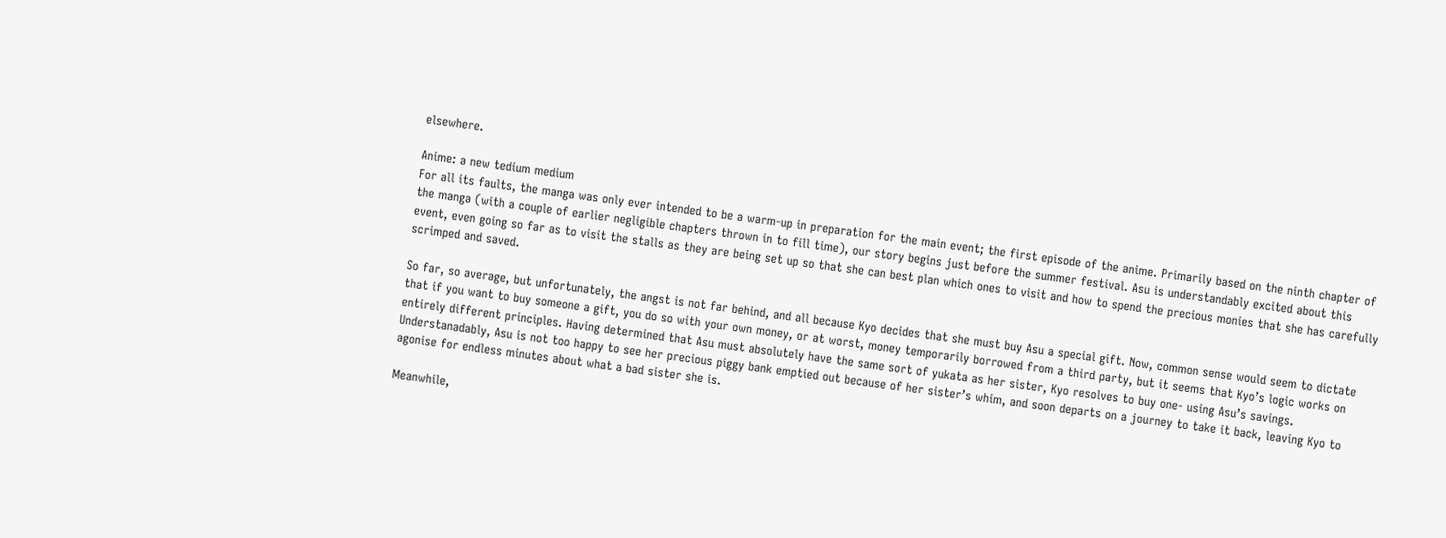elsewhere.

Anime: a new tedium medium
For all its faults, the manga was only ever intended to be a warm-up in preparation for the main event; the first episode of the anime. Primarily based on the ninth chapter of the manga (with a couple of earlier negligible chapters thrown in to fill time), our story begins just before the summer festival. Asu is understandably excited about this event, even going so far as to visit the stalls as they are being set up so that she can best plan which ones to visit and how to spend the precious monies that she has carefully scrimped and saved.

So far, so average, but unfortunately, the angst is not far behind, and all because Kyo decides that she must buy Asu a special gift. Now, common sense would seem to dictate that if you want to buy someone a gift, you do so with your own money, or at worst, money temporarily borrowed from a third party, but it seems that Kyo’s logic works on entirely different principles. Having determined that Asu must absolutely have the same sort of yukata as her sister, Kyo resolves to buy one- using Asu’s savings. Understanadably, Asu is not too happy to see her precious piggy bank emptied out because of her sister’s whim, and soon departs on a journey to take it back, leaving Kyo to agonise for endless minutes about what a bad sister she is.

Meanwhile,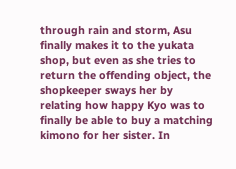through rain and storm, Asu finally makes it to the yukata shop, but even as she tries to return the offending object, the shopkeeper sways her by relating how happy Kyo was to finally be able to buy a matching kimono for her sister. In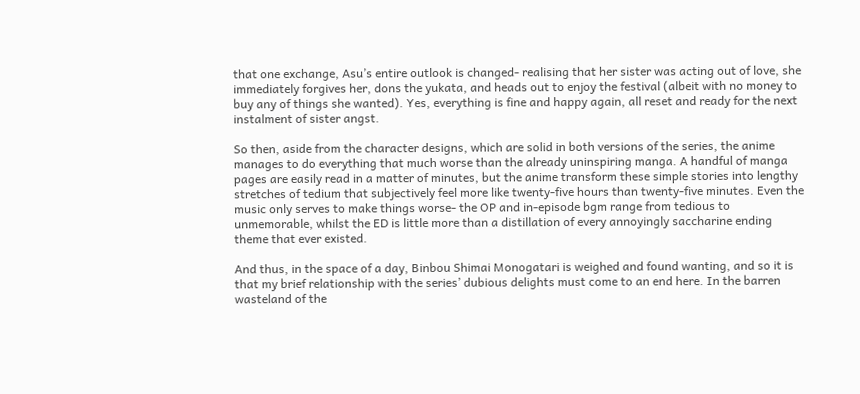that one exchange, Asu’s entire outlook is changed- realising that her sister was acting out of love, she immediately forgives her, dons the yukata, and heads out to enjoy the festival (albeit with no money to buy any of things she wanted). Yes, everything is fine and happy again, all reset and ready for the next instalment of sister angst.

So then, aside from the character designs, which are solid in both versions of the series, the anime manages to do everything that much worse than the already uninspiring manga. A handful of manga pages are easily read in a matter of minutes, but the anime transform these simple stories into lengthy stretches of tedium that subjectively feel more like twenty-five hours than twenty-five minutes. Even the music only serves to make things worse- the OP and in-episode bgm range from tedious to unmemorable, whilst the ED is little more than a distillation of every annoyingly saccharine ending theme that ever existed.

And thus, in the space of a day, Binbou Shimai Monogatari is weighed and found wanting, and so it is that my brief relationship with the series’ dubious delights must come to an end here. In the barren wasteland of the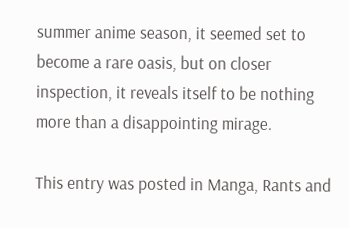summer anime season, it seemed set to become a rare oasis, but on closer inspection, it reveals itself to be nothing more than a disappointing mirage.

This entry was posted in Manga, Rants and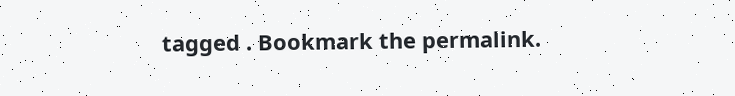tagged . Bookmark the permalink.